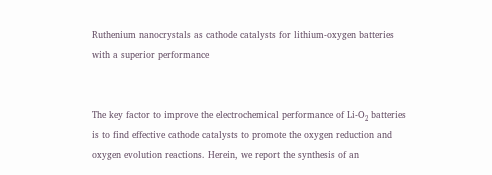Ruthenium nanocrystals as cathode catalysts for lithium-oxygen batteries with a superior performance


The key factor to improve the electrochemical performance of Li-O₂ batteries is to find effective cathode catalysts to promote the oxygen reduction and oxygen evolution reactions. Herein, we report the synthesis of an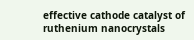effective cathode catalyst of ruthenium nanocrystals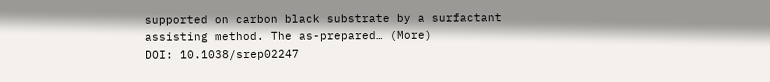supported on carbon black substrate by a surfactant assisting method. The as-prepared… (More)
DOI: 10.1038/srep02247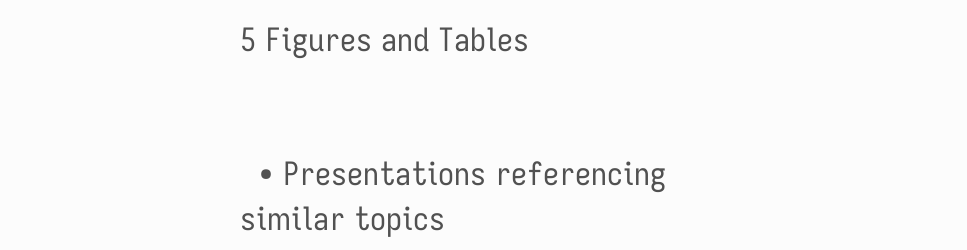5 Figures and Tables


  • Presentations referencing similar topics